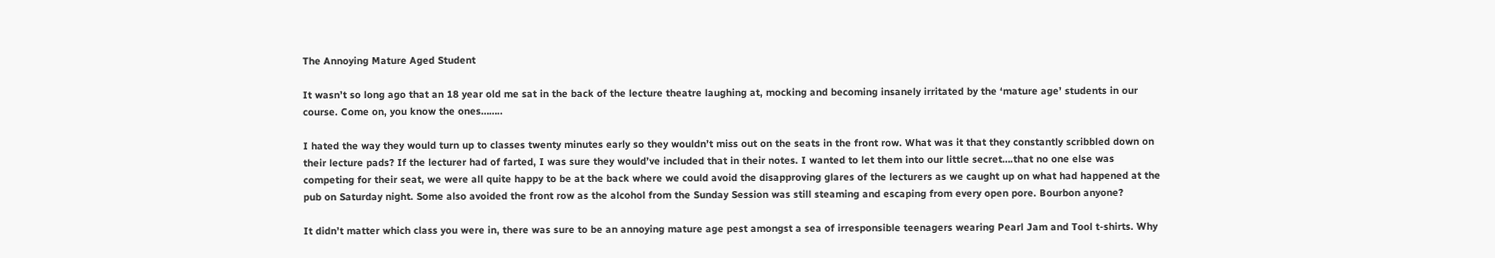The Annoying Mature Aged Student

It wasn’t so long ago that an 18 year old me sat in the back of the lecture theatre laughing at, mocking and becoming insanely irritated by the ‘mature age’ students in our course. Come on, you know the ones……..

I hated the way they would turn up to classes twenty minutes early so they wouldn’t miss out on the seats in the front row. What was it that they constantly scribbled down on their lecture pads? If the lecturer had of farted, I was sure they would’ve included that in their notes. I wanted to let them into our little secret….that no one else was competing for their seat, we were all quite happy to be at the back where we could avoid the disapproving glares of the lecturers as we caught up on what had happened at the pub on Saturday night. Some also avoided the front row as the alcohol from the Sunday Session was still steaming and escaping from every open pore. Bourbon anyone?

It didn’t matter which class you were in, there was sure to be an annoying mature age pest amongst a sea of irresponsible teenagers wearing Pearl Jam and Tool t-shirts. Why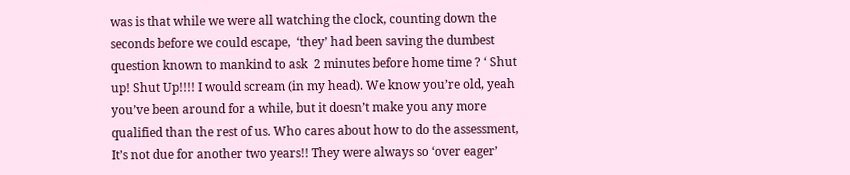was is that while we were all watching the clock, counting down the seconds before we could escape,  ‘they’ had been saving the dumbest question known to mankind to ask  2 minutes before home time ? ‘ Shut up! Shut Up!!!! I would scream (in my head). We know you’re old, yeah you’ve been around for a while, but it doesn’t make you any more qualified than the rest of us. Who cares about how to do the assessment, It’s not due for another two years!! They were always so ‘over eager’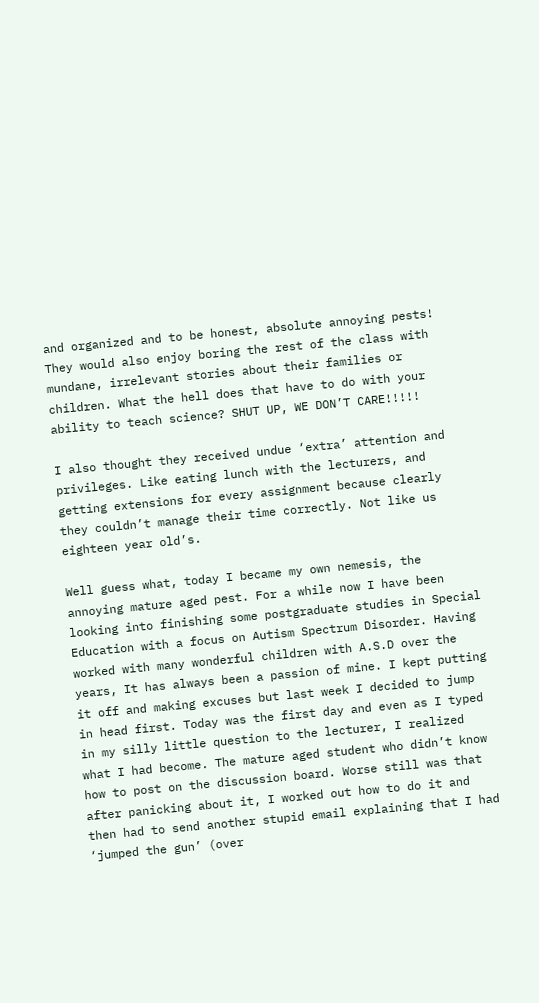and organized and to be honest, absolute annoying pests! They would also enjoy boring the rest of the class with mundane, irrelevant stories about their families or children. What the hell does that have to do with your ability to teach science? SHUT UP, WE DON’T CARE!!!!!

I also thought they received undue ‘extra’ attention and privileges. Like eating lunch with the lecturers, and getting extensions for every assignment because clearly they couldn’t manage their time correctly. Not like us eighteen year old’s.

Well guess what, today I became my own nemesis, the annoying mature aged pest. For a while now I have been looking into finishing some postgraduate studies in Special Education with a focus on Autism Spectrum Disorder. Having worked with many wonderful children with A.S.D over the years, It has always been a passion of mine. I kept putting it off and making excuses but last week I decided to jump in head first. Today was the first day and even as I typed in my silly little question to the lecturer, I realized what I had become. The mature aged student who didn’t know how to post on the discussion board. Worse still was that after panicking about it, I worked out how to do it and then had to send another stupid email explaining that I had ‘jumped the gun’ (over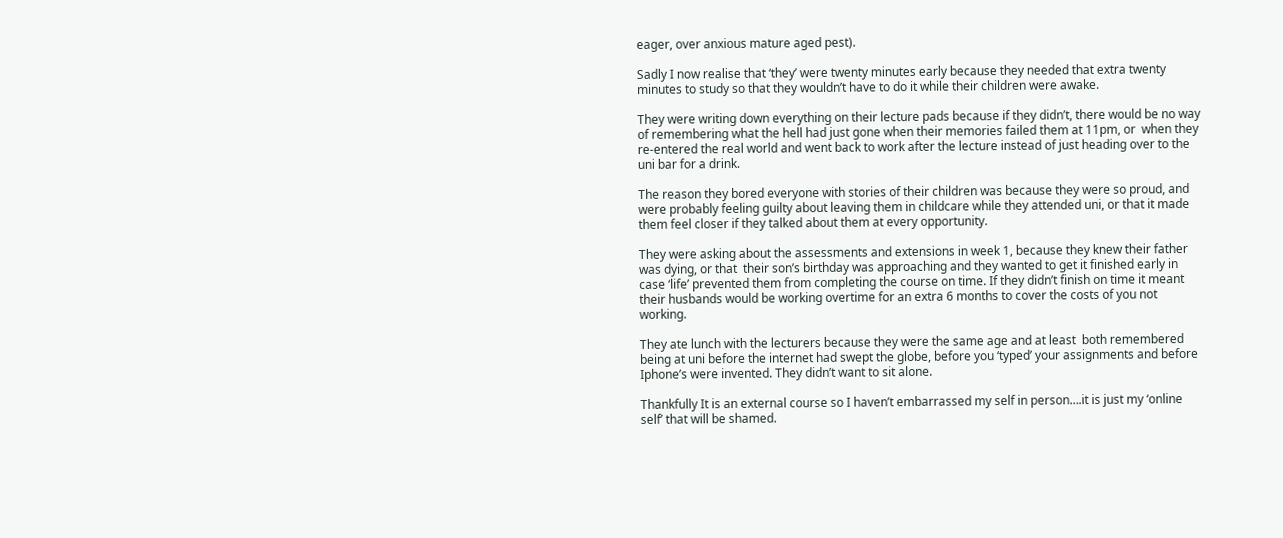eager, over anxious mature aged pest).

Sadly I now realise that ‘they’ were twenty minutes early because they needed that extra twenty minutes to study so that they wouldn’t have to do it while their children were awake.

They were writing down everything on their lecture pads because if they didn’t, there would be no way of remembering what the hell had just gone when their memories failed them at 11pm, or  when they re-entered the real world and went back to work after the lecture instead of just heading over to the uni bar for a drink.

The reason they bored everyone with stories of their children was because they were so proud, and were probably feeling guilty about leaving them in childcare while they attended uni, or that it made them feel closer if they talked about them at every opportunity.

They were asking about the assessments and extensions in week 1, because they knew their father was dying, or that  their son’s birthday was approaching and they wanted to get it finished early in case ‘life’ prevented them from completing the course on time. If they didn’t finish on time it meant their husbands would be working overtime for an extra 6 months to cover the costs of you not working.

They ate lunch with the lecturers because they were the same age and at least  both remembered being at uni before the internet had swept the globe, before you ‘typed’ your assignments and before Iphone’s were invented. They didn’t want to sit alone.

Thankfully It is an external course so I haven’t embarrassed my self in person….it is just my ‘online self’ that will be shamed.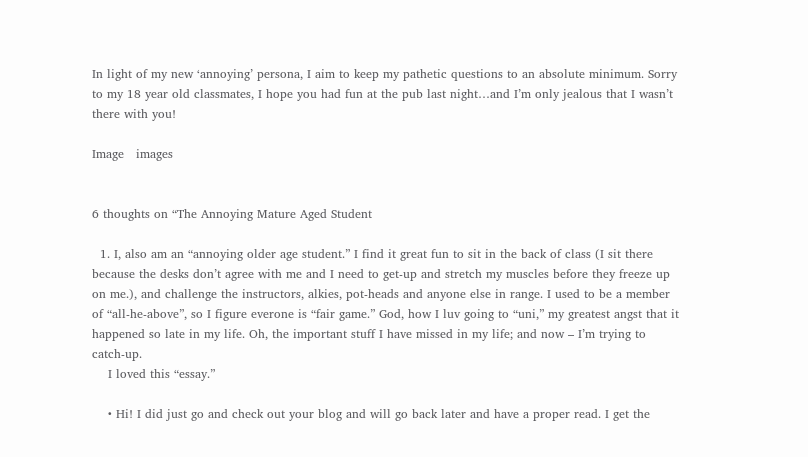In light of my new ‘annoying’ persona, I aim to keep my pathetic questions to an absolute minimum. Sorry to my 18 year old classmates, I hope you had fun at the pub last night…and I’m only jealous that I wasn’t there with you!

Image   images


6 thoughts on “The Annoying Mature Aged Student

  1. I, also am an “annoying older age student.” I find it great fun to sit in the back of class (I sit there because the desks don’t agree with me and I need to get-up and stretch my muscles before they freeze up on me.), and challenge the instructors, alkies, pot-heads and anyone else in range. I used to be a member of “all-he-above”, so I figure everone is “fair game.” God, how I luv going to “uni,” my greatest angst that it happened so late in my life. Oh, the important stuff I have missed in my life; and now – I’m trying to catch-up.
    I loved this “essay.”

    • Hi! I did just go and check out your blog and will go back later and have a proper read. I get the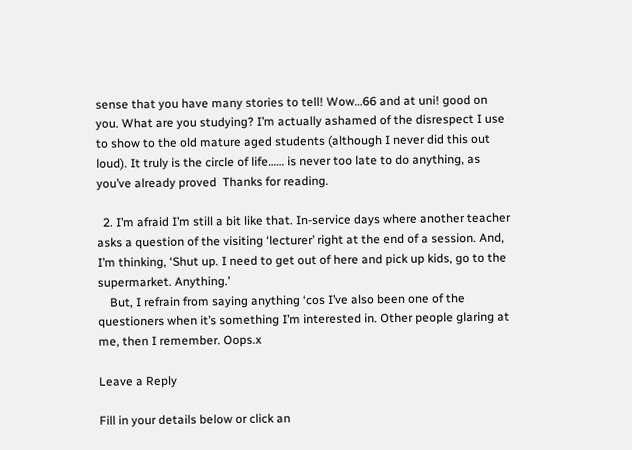sense that you have many stories to tell! Wow…66 and at uni! good on you. What are you studying? I’m actually ashamed of the disrespect I use to show to the old mature aged students (although I never did this out loud). It truly is the circle of life…… is never too late to do anything, as you’ve already proved  Thanks for reading.

  2. I’m afraid I’m still a bit like that. In-service days where another teacher asks a question of the visiting ‘lecturer’ right at the end of a session. And, I’m thinking, ‘Shut up. I need to get out of here and pick up kids, go to the supermarket. Anything.’
    But, I refrain from saying anything ‘cos I’ve also been one of the questioners when it’s something I’m interested in. Other people glaring at me, then I remember. Oops.x

Leave a Reply

Fill in your details below or click an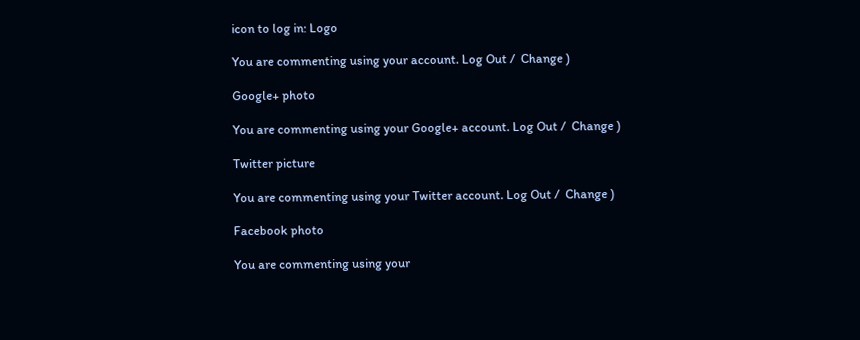icon to log in: Logo

You are commenting using your account. Log Out /  Change )

Google+ photo

You are commenting using your Google+ account. Log Out /  Change )

Twitter picture

You are commenting using your Twitter account. Log Out /  Change )

Facebook photo

You are commenting using your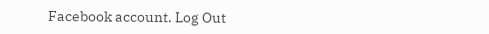Facebook account. Log Out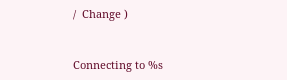/  Change )


Connecting to %s